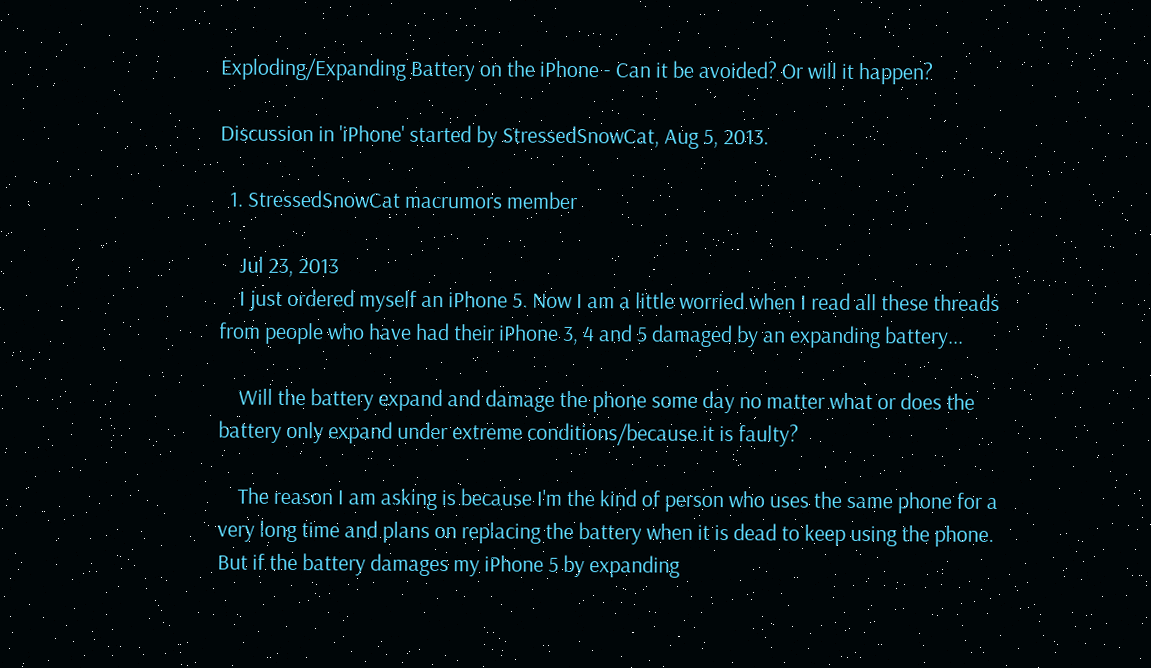Exploding/Expanding Battery on the iPhone - Can it be avoided? Or will it happen?

Discussion in 'iPhone' started by StressedSnowCat, Aug 5, 2013.

  1. StressedSnowCat macrumors member

    Jul 23, 2013
    I just ordered myself an iPhone 5. Now I am a little worried when I read all these threads from people who have had their iPhone 3, 4 and 5 damaged by an expanding battery...

    Will the battery expand and damage the phone some day no matter what or does the battery only expand under extreme conditions/because it is faulty?

    The reason I am asking is because I'm the kind of person who uses the same phone for a very long time and plans on replacing the battery when it is dead to keep using the phone. But if the battery damages my iPhone 5 by expanding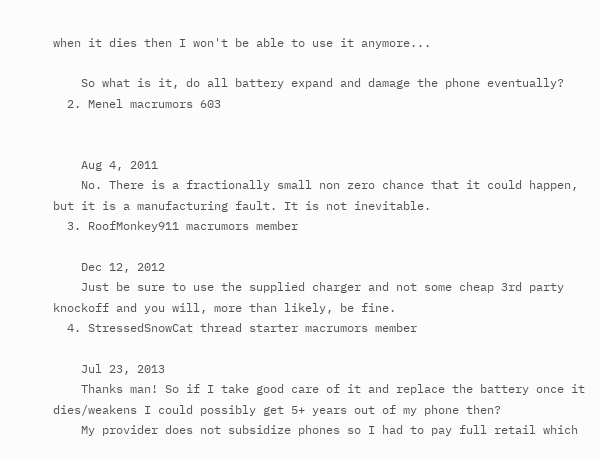when it dies then I won't be able to use it anymore...

    So what is it, do all battery expand and damage the phone eventually?
  2. Menel macrumors 603


    Aug 4, 2011
    No. There is a fractionally small non zero chance that it could happen, but it is a manufacturing fault. It is not inevitable.
  3. RoofMonkey911 macrumors member

    Dec 12, 2012
    Just be sure to use the supplied charger and not some cheap 3rd party knockoff and you will, more than likely, be fine.
  4. StressedSnowCat thread starter macrumors member

    Jul 23, 2013
    Thanks man! So if I take good care of it and replace the battery once it dies/weakens I could possibly get 5+ years out of my phone then?
    My provider does not subsidize phones so I had to pay full retail which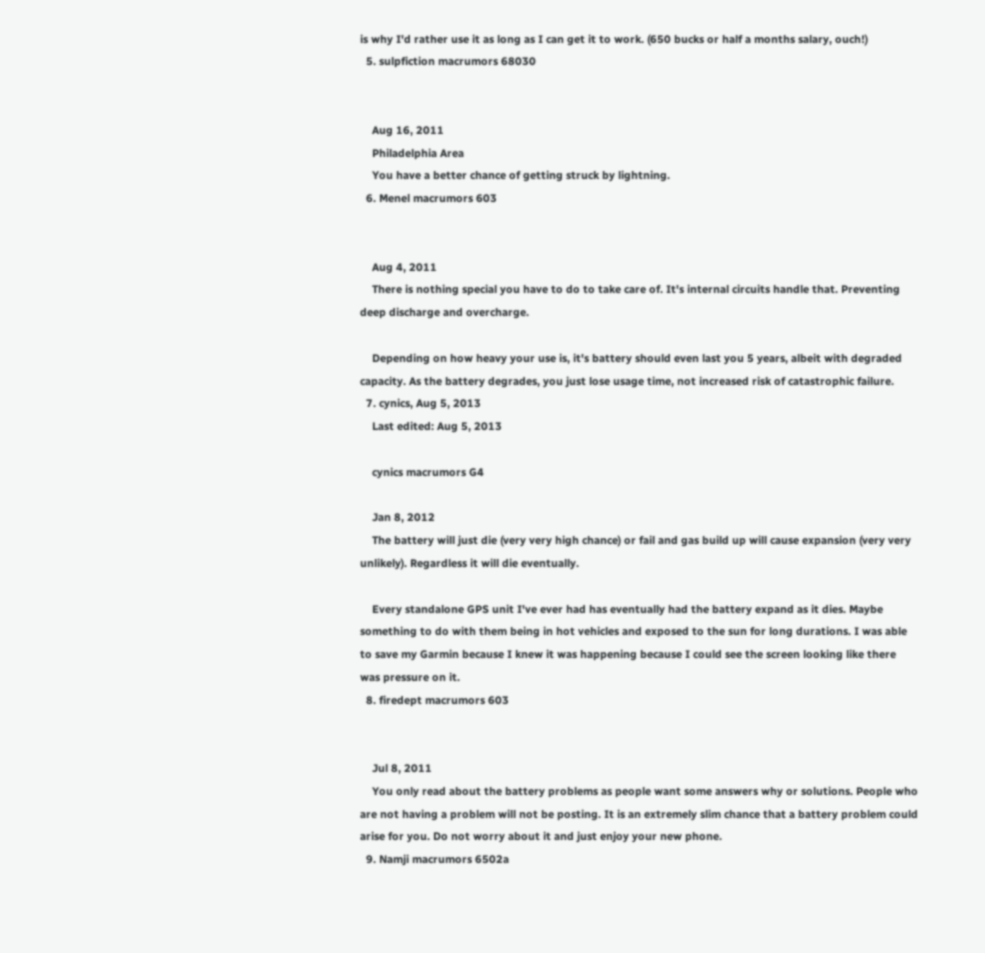is why I'd rather use it as long as I can get it to work. (650 bucks or half a months salary, ouch!)
  5. sulpfiction macrumors 68030


    Aug 16, 2011
    Philadelphia Area
    You have a better chance of getting struck by lightning.
  6. Menel macrumors 603


    Aug 4, 2011
    There is nothing special you have to do to take care of. It's internal circuits handle that. Preventing deep discharge and overcharge.

    Depending on how heavy your use is, it's battery should even last you 5 years, albeit with degraded capacity. As the battery degrades, you just lose usage time, not increased risk of catastrophic failure.
  7. cynics, Aug 5, 2013
    Last edited: Aug 5, 2013

    cynics macrumors G4

    Jan 8, 2012
    The battery will just die (very very high chance) or fail and gas build up will cause expansion (very very unlikely). Regardless it will die eventually.

    Every standalone GPS unit I've ever had has eventually had the battery expand as it dies. Maybe something to do with them being in hot vehicles and exposed to the sun for long durations. I was able to save my Garmin because I knew it was happening because I could see the screen looking like there was pressure on it.
  8. firedept macrumors 603


    Jul 8, 2011
    You only read about the battery problems as people want some answers why or solutions. People who are not having a problem will not be posting. It is an extremely slim chance that a battery problem could arise for you. Do not worry about it and just enjoy your new phone.
  9. Namji macrumors 6502a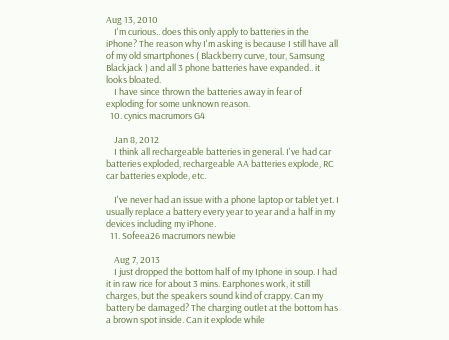Aug 13, 2010
    I'm curious.. does this only apply to batteries in the iPhone? The reason why I'm asking is because I still have all of my old smartphones ( Blackberry curve, tour, Samsung Blackjack ) and all 3 phone batteries have expanded.. it looks bloated.
    I have since thrown the batteries away in fear of exploding for some unknown reason.
  10. cynics macrumors G4

    Jan 8, 2012
    I think all rechargeable batteries in general. I've had car batteries exploded, rechargeable AA batteries explode, RC car batteries explode, etc.

    I've never had an issue with a phone laptop or tablet yet. I usually replace a battery every year to year and a half in my devices including my iPhone.
  11. Sofeea26 macrumors newbie

    Aug 7, 2013
    I just dropped the bottom half of my Iphone in soup. I had it in raw rice for about 3 mins. Earphones work, it still charges, but the speakers sound kind of crappy. Can my battery be damaged? The charging outlet at the bottom has a brown spot inside. Can it explode while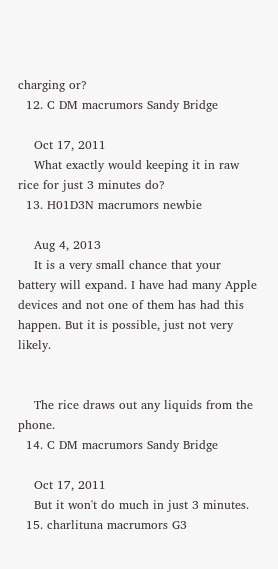charging or?
  12. C DM macrumors Sandy Bridge

    Oct 17, 2011
    What exactly would keeping it in raw rice for just 3 minutes do?
  13. H01D3N macrumors newbie

    Aug 4, 2013
    It is a very small chance that your battery will expand. I have had many Apple devices and not one of them has had this happen. But it is possible, just not very likely.


    The rice draws out any liquids from the phone.
  14. C DM macrumors Sandy Bridge

    Oct 17, 2011
    But it won't do much in just 3 minutes.
  15. charlituna macrumors G3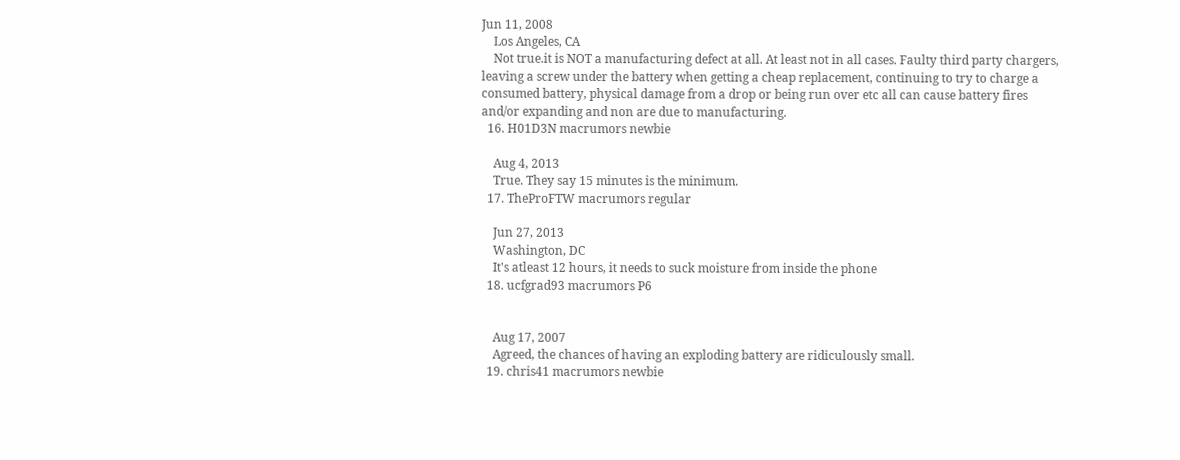Jun 11, 2008
    Los Angeles, CA
    Not true.it is NOT a manufacturing defect at all. At least not in all cases. Faulty third party chargers, leaving a screw under the battery when getting a cheap replacement, continuing to try to charge a consumed battery, physical damage from a drop or being run over etc all can cause battery fires and/or expanding and non are due to manufacturing.
  16. H01D3N macrumors newbie

    Aug 4, 2013
    True. They say 15 minutes is the minimum.
  17. TheProFTW macrumors regular

    Jun 27, 2013
    Washington, DC
    It's atleast 12 hours, it needs to suck moisture from inside the phone
  18. ucfgrad93 macrumors P6


    Aug 17, 2007
    Agreed, the chances of having an exploding battery are ridiculously small.
  19. chris41 macrumors newbie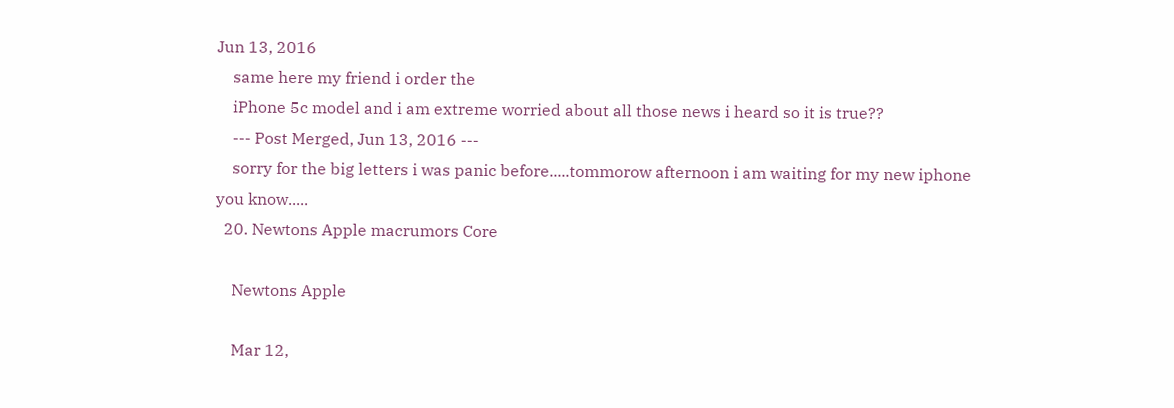Jun 13, 2016
    same here my friend i order the
    iPhone 5c model and i am extreme worried about all those news i heard so it is true??
    --- Post Merged, Jun 13, 2016 ---
    sorry for the big letters i was panic before.....tommorow afternoon i am waiting for my new iphone you know.....
  20. Newtons Apple macrumors Core

    Newtons Apple

    Mar 12,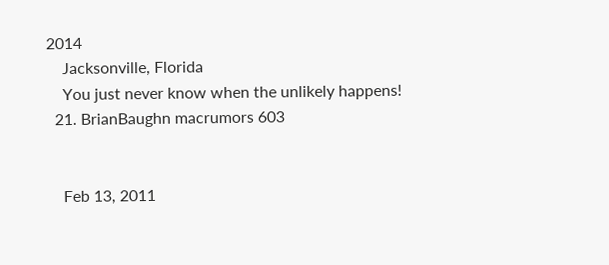2014
    Jacksonville, Florida
    You just never know when the unlikely happens!
  21. BrianBaughn macrumors 603


    Feb 13, 2011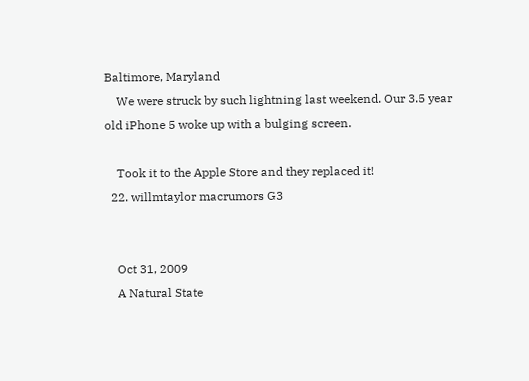Baltimore, Maryland
    We were struck by such lightning last weekend. Our 3.5 year old iPhone 5 woke up with a bulging screen.

    Took it to the Apple Store and they replaced it!
  22. willmtaylor macrumors G3


    Oct 31, 2009
    A Natural State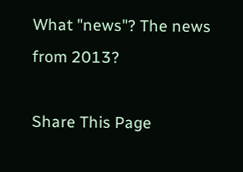What "news"? The news from 2013?

Share This Page